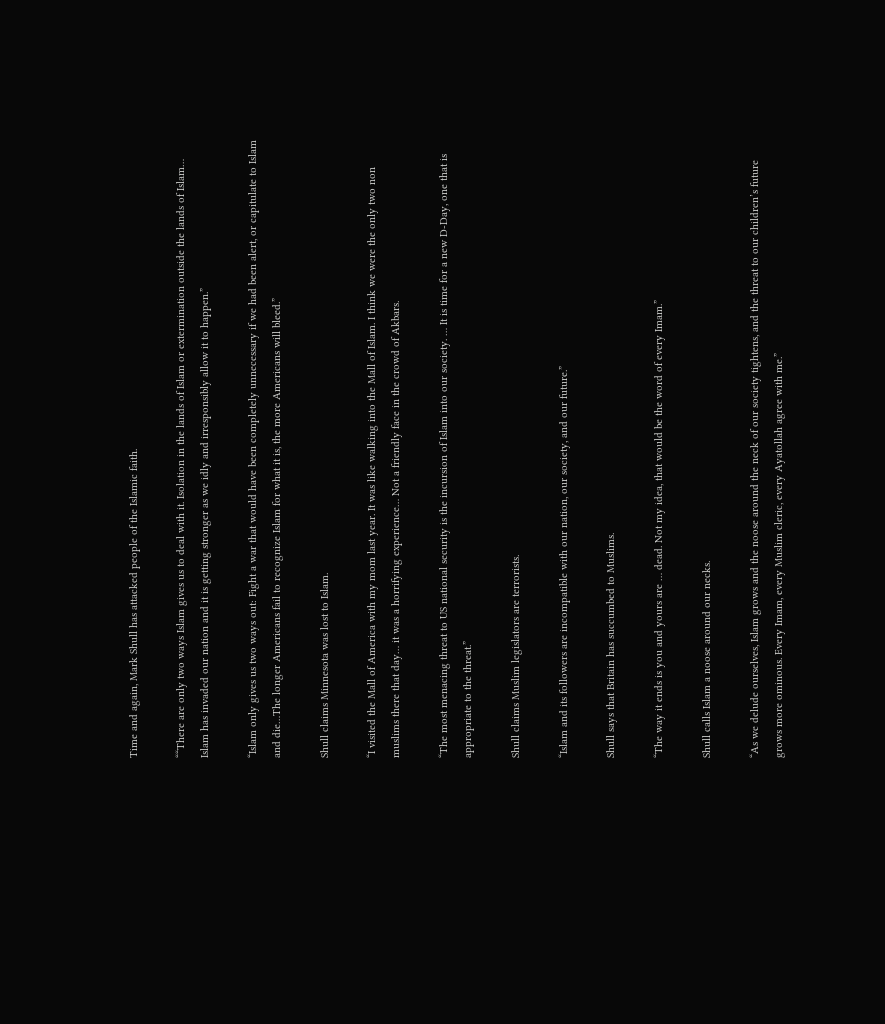Time and again, Mark Shull has attacked people of the Islamic faith.

““There are only two ways Islam gives us to deal with it. Isolation in the lands of Islam or extermination outside the lands of Islam… Islam has invaded our nation and it is getting stronger as we idly and irresponsibly allow it to happen.”

“Islam only gives us two ways out: Fight a war that would have been completely unnecessary if we had been alert, or capitulate to Islam and die…The longer Americans fail to recognize Islam for what it is, the more Americans will bleed.”

Shull claims Minnesota was lost to Islam.

“I visited the Mall of America with my mom last year. It was like walking into the Mall of Islam. I think we were the only two non muslims there that day… it was a horrifying experience… Not a friendly face in the crowd of Akbars.

“The most menacing threat to US national security is the incursion of Islam into our society. … It is time for a new D-Day, one that is appropriate to the threat.”

Shull claims Muslim legislators are terrorists.

“Islam and its followers are incompatible with our nation, our society, and our future.”

Shull says that Britain has succumbed to Muslims.

“The way it ends is you and yours are … dead. Not my idea, that would be the word of every Imam.”

Shull calls Islam a noose around our necks.

“As we delude ourselves, Islam grows and the noose around the neck of our society tightens, and the threat to our children’s future grows more ominous. Every Imam, every Muslim cleric, every Ayatollah agree with me.”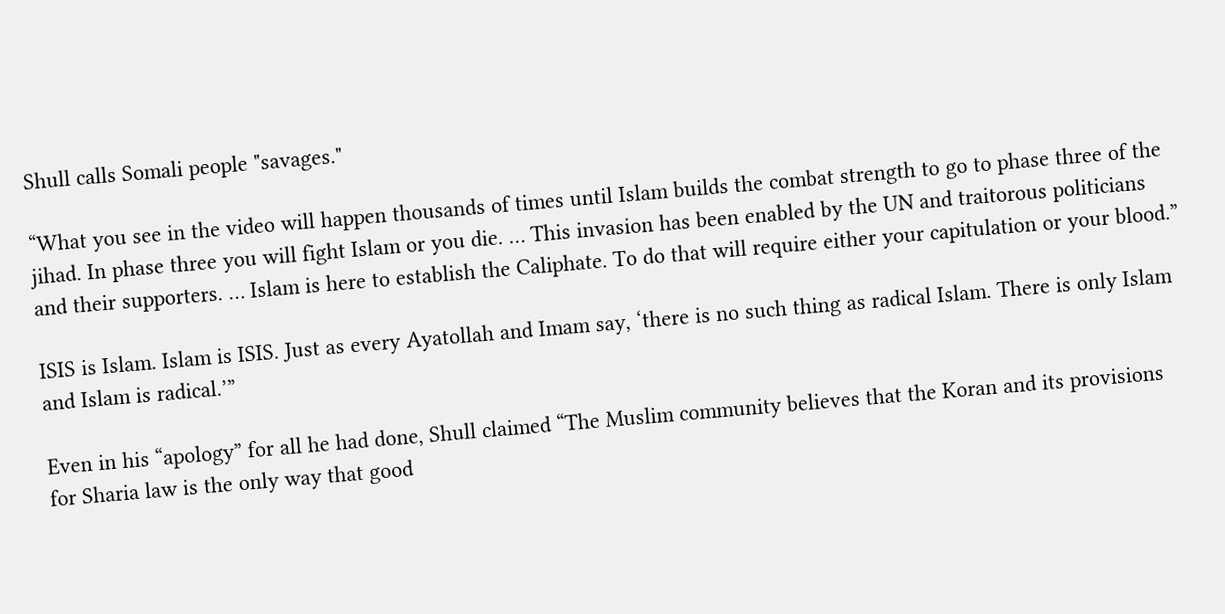Shull calls Somali people "savages."

“What you see in the video will happen thousands of times until Islam builds the combat strength to go to phase three of the jihad. In phase three you will fight Islam or you die. … This invasion has been enabled by the UN and traitorous politicians and their supporters. … Islam is here to establish the Caliphate. To do that will require either your capitulation or your blood.”

ISIS is Islam. Islam is ISIS. Just as every Ayatollah and Imam say, ‘there is no such thing as radical Islam. There is only Islam and Islam is radical.’”

Even in his “apology” for all he had done, Shull claimed “The Muslim community believes that the Koran and its provisions for Sharia law is the only way that good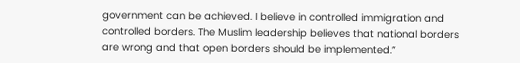government can be achieved. I believe in controlled immigration and controlled borders. The Muslim leadership believes that national borders are wrong and that open borders should be implemented.”